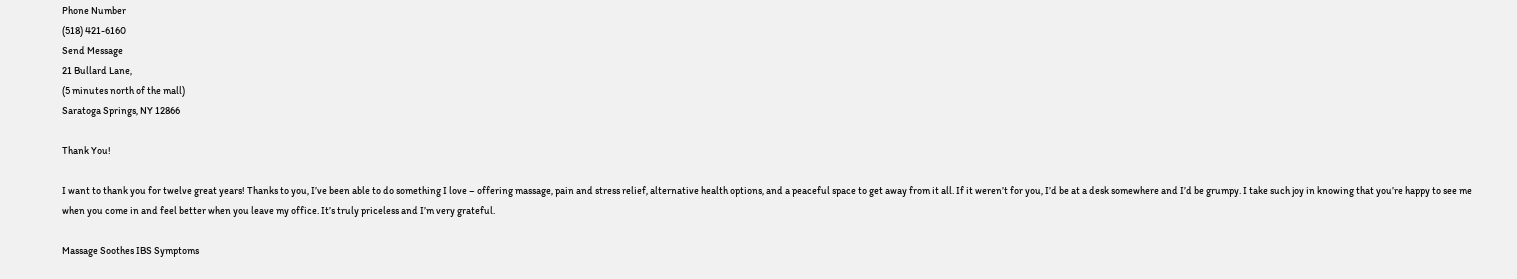Phone Number
(518) 421-6160
Send Message
21 Bullard Lane,
(5 minutes north of the mall)
Saratoga Springs, NY 12866

Thank You!

I want to thank you for twelve great years! Thanks to you, I’ve been able to do something I love – offering massage, pain and stress relief, alternative health options, and a peaceful space to get away from it all. If it weren’t for you, I’d be at a desk somewhere and I’d be grumpy. I take such joy in knowing that you’re happy to see me when you come in and feel better when you leave my office. It’s truly priceless and I’m very grateful.

Massage Soothes IBS Symptoms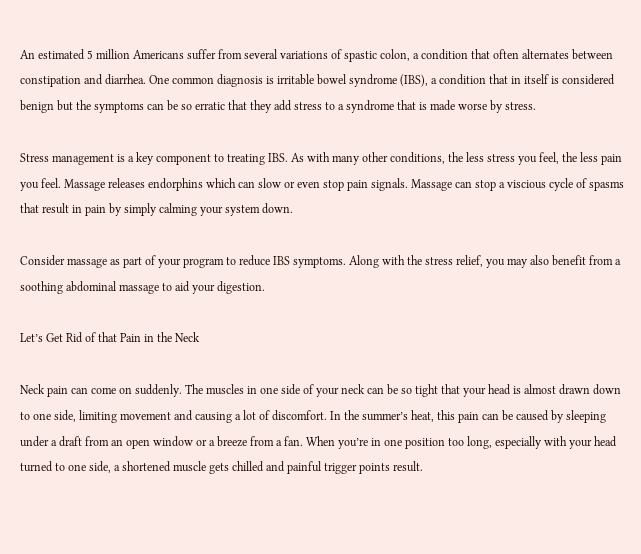An estimated 5 million Americans suffer from several variations of spastic colon, a condition that often alternates between constipation and diarrhea. One common diagnosis is irritable bowel syndrome (IBS), a condition that in itself is considered benign but the symptoms can be so erratic that they add stress to a syndrome that is made worse by stress.

Stress management is a key component to treating IBS. As with many other conditions, the less stress you feel, the less pain you feel. Massage releases endorphins which can slow or even stop pain signals. Massage can stop a viscious cycle of spasms that result in pain by simply calming your system down.

Consider massage as part of your program to reduce IBS symptoms. Along with the stress relief, you may also benefit from a soothing abdominal massage to aid your digestion.

Let’s Get Rid of that Pain in the Neck

Neck pain can come on suddenly. The muscles in one side of your neck can be so tight that your head is almost drawn down to one side, limiting movement and causing a lot of discomfort. In the summer’s heat, this pain can be caused by sleeping under a draft from an open window or a breeze from a fan. When you’re in one position too long, especially with your head turned to one side, a shortened muscle gets chilled and painful trigger points result.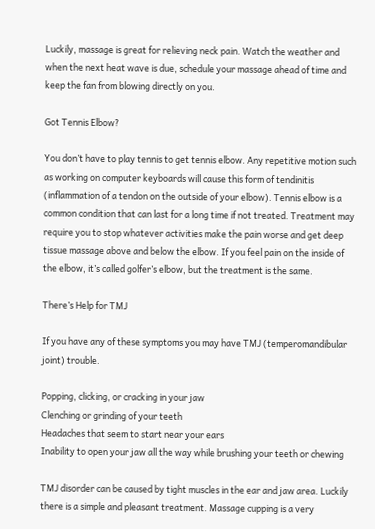Luckily, massage is great for relieving neck pain. Watch the weather and when the next heat wave is due, schedule your massage ahead of time and keep the fan from blowing directly on you.

Got Tennis Elbow?

You don’t have to play tennis to get tennis elbow. Any repetitive motion such as working on computer keyboards will cause this form of tendinitis (inflammation of a tendon on the outside of your elbow). Tennis elbow is a common condition that can last for a long time if not treated. Treatment may require you to stop whatever activities make the pain worse and get deep tissue massage above and below the elbow. If you feel pain on the inside of the elbow, it’s called golfer’s elbow, but the treatment is the same.

There’s Help for TMJ

If you have any of these symptoms you may have TMJ (temperomandibular joint) trouble.

Popping, clicking, or cracking in your jaw
Clenching or grinding of your teeth
Headaches that seem to start near your ears
Inability to open your jaw all the way while brushing your teeth or chewing

TMJ disorder can be caused by tight muscles in the ear and jaw area. Luckily there is a simple and pleasant treatment. Massage cupping is a very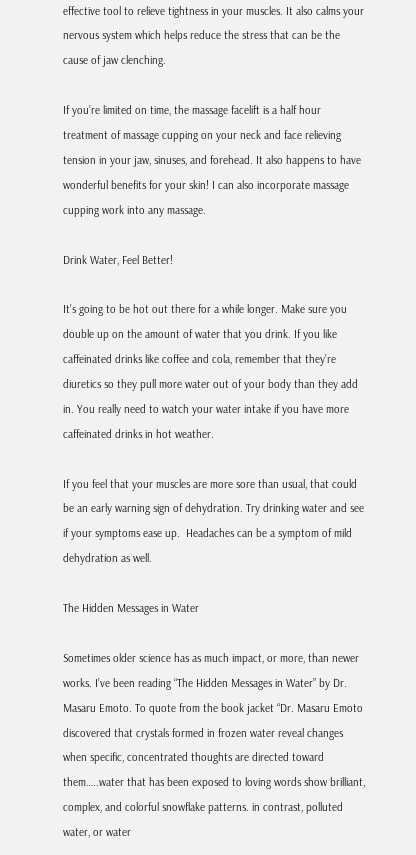effective tool to relieve tightness in your muscles. It also calms your nervous system which helps reduce the stress that can be the cause of jaw clenching.

If you’re limited on time, the massage facelift is a half hour treatment of massage cupping on your neck and face relieving tension in your jaw, sinuses, and forehead. It also happens to have wonderful benefits for your skin! I can also incorporate massage cupping work into any massage.

Drink Water, Feel Better!

It’s going to be hot out there for a while longer. Make sure you double up on the amount of water that you drink. If you like caffeinated drinks like coffee and cola, remember that they’re diuretics so they pull more water out of your body than they add in. You really need to watch your water intake if you have more caffeinated drinks in hot weather.

If you feel that your muscles are more sore than usual, that could be an early warning sign of dehydration. Try drinking water and see if your symptoms ease up.  Headaches can be a symptom of mild dehydration as well.

The Hidden Messages in Water

Sometimes older science has as much impact, or more, than newer works. I’ve been reading “The Hidden Messages in Water” by Dr. Masaru Emoto. To quote from the book jacket “Dr. Masaru Emoto discovered that crystals formed in frozen water reveal changes when specific, concentrated thoughts are directed toward them…..water that has been exposed to loving words show brilliant, complex, and colorful snowflake patterns. in contrast, polluted water, or water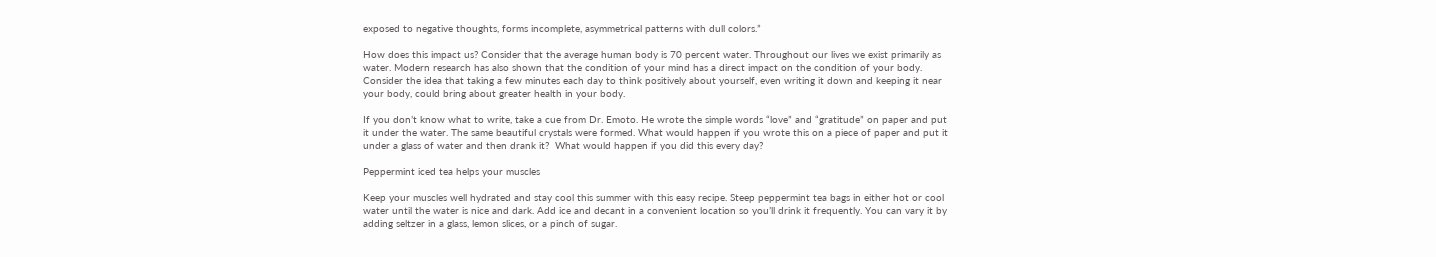exposed to negative thoughts, forms incomplete, asymmetrical patterns with dull colors.”

How does this impact us? Consider that the average human body is 70 percent water. Throughout our lives we exist primarily as water. Modern research has also shown that the condition of your mind has a direct impact on the condition of your body. Consider the idea that taking a few minutes each day to think positively about yourself, even writing it down and keeping it near your body, could bring about greater health in your body.

If you don’t know what to write, take a cue from Dr. Emoto. He wrote the simple words “love” and “gratitude” on paper and put it under the water. The same beautiful crystals were formed. What would happen if you wrote this on a piece of paper and put it under a glass of water and then drank it?  What would happen if you did this every day?

Peppermint iced tea helps your muscles

Keep your muscles well hydrated and stay cool this summer with this easy recipe. Steep peppermint tea bags in either hot or cool water until the water is nice and dark. Add ice and decant in a convenient location so you’ll drink it frequently. You can vary it by adding seltzer in a glass, lemon slices, or a pinch of sugar.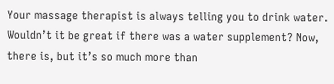Your massage therapist is always telling you to drink water. Wouldn’t it be great if there was a water supplement? Now, there is, but it’s so much more than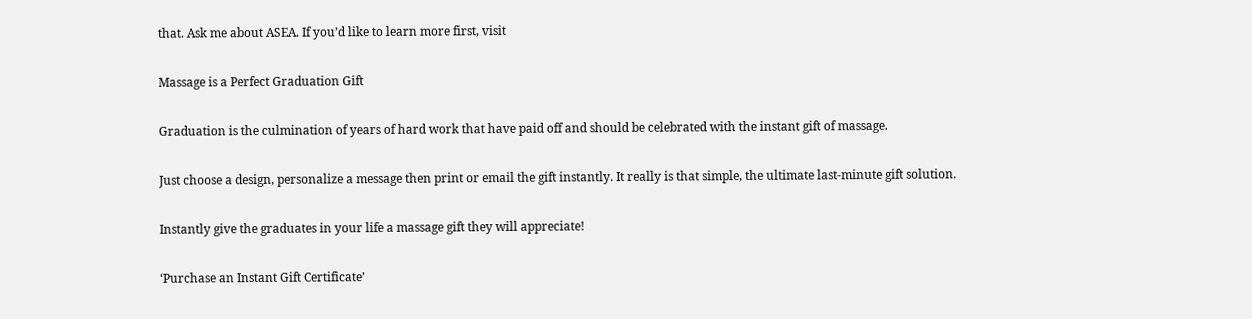that. Ask me about ASEA. If you’d like to learn more first, visit

Massage is a Perfect Graduation Gift

Graduation is the culmination of years of hard work that have paid off and should be celebrated with the instant gift of massage.

Just choose a design, personalize a message then print or email the gift instantly. It really is that simple, the ultimate last-minute gift solution.

Instantly give the graduates in your life a massage gift they will appreciate!

‘Purchase an Instant Gift Certificate’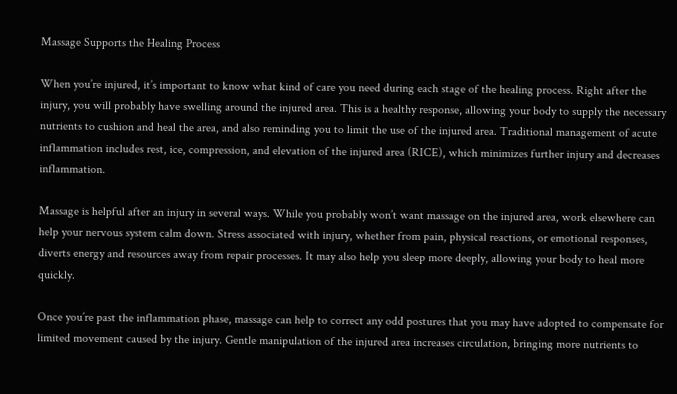Massage Supports the Healing Process

When you’re injured, it’s important to know what kind of care you need during each stage of the healing process. Right after the injury, you will probably have swelling around the injured area. This is a healthy response, allowing your body to supply the necessary nutrients to cushion and heal the area, and also reminding you to limit the use of the injured area. Traditional management of acute inflammation includes rest, ice, compression, and elevation of the injured area (RICE), which minimizes further injury and decreases inflammation.

Massage is helpful after an injury in several ways. While you probably won’t want massage on the injured area, work elsewhere can help your nervous system calm down. Stress associated with injury, whether from pain, physical reactions, or emotional responses, diverts energy and resources away from repair processes. It may also help you sleep more deeply, allowing your body to heal more quickly.

Once you’re past the inflammation phase, massage can help to correct any odd postures that you may have adopted to compensate for limited movement caused by the injury. Gentle manipulation of the injured area increases circulation, bringing more nutrients to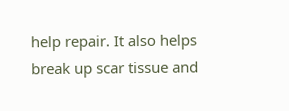help repair. It also helps break up scar tissue and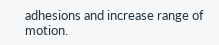adhesions and increase range of motion.